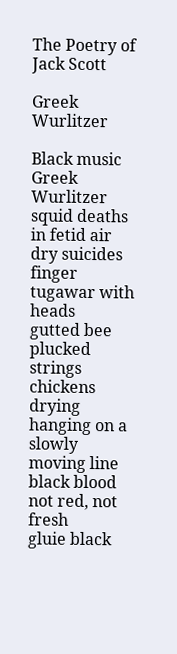The Poetry of
Jack Scott

Greek Wurlitzer

Black music
Greek Wurlitzer
squid deaths in fetid air
dry suicides
finger tugawar with heads
gutted bee
plucked strings
chickens drying
hanging on a slowly moving line
black blood
not red, not fresh
gluie black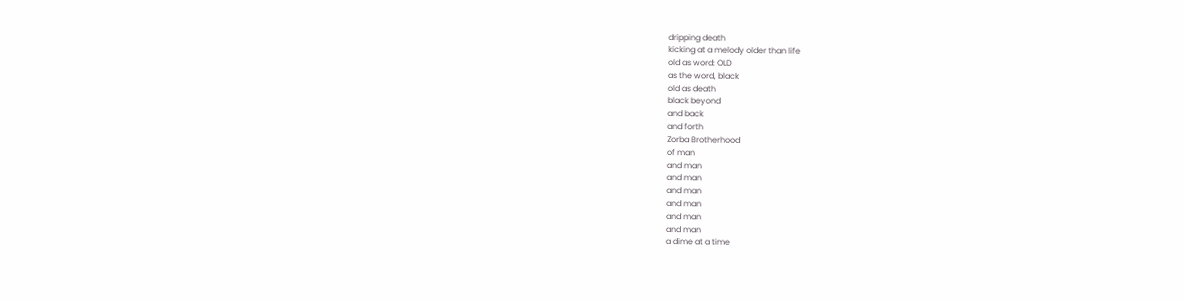dripping death
kicking at a melody older than life
old as word: OLD
as the word, black
old as death
black beyond
and back
and forth
Zorba Brotherhood
of man
and man
and man
and man
and man
and man
and man
a dime at a time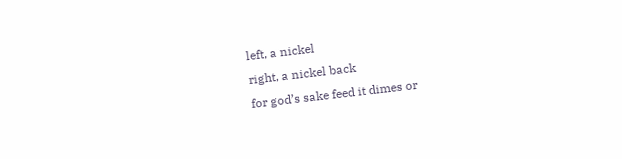left, a nickel
right, a nickel back
for god’s sake feed it dimes or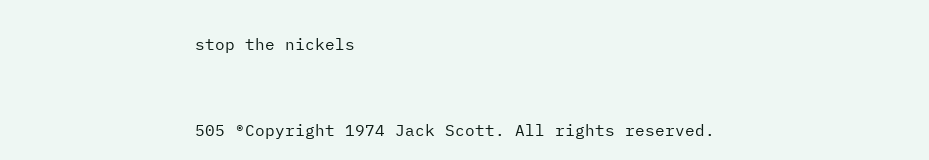stop the nickels


505 ®Copyright 1974 Jack Scott. All rights reserved.